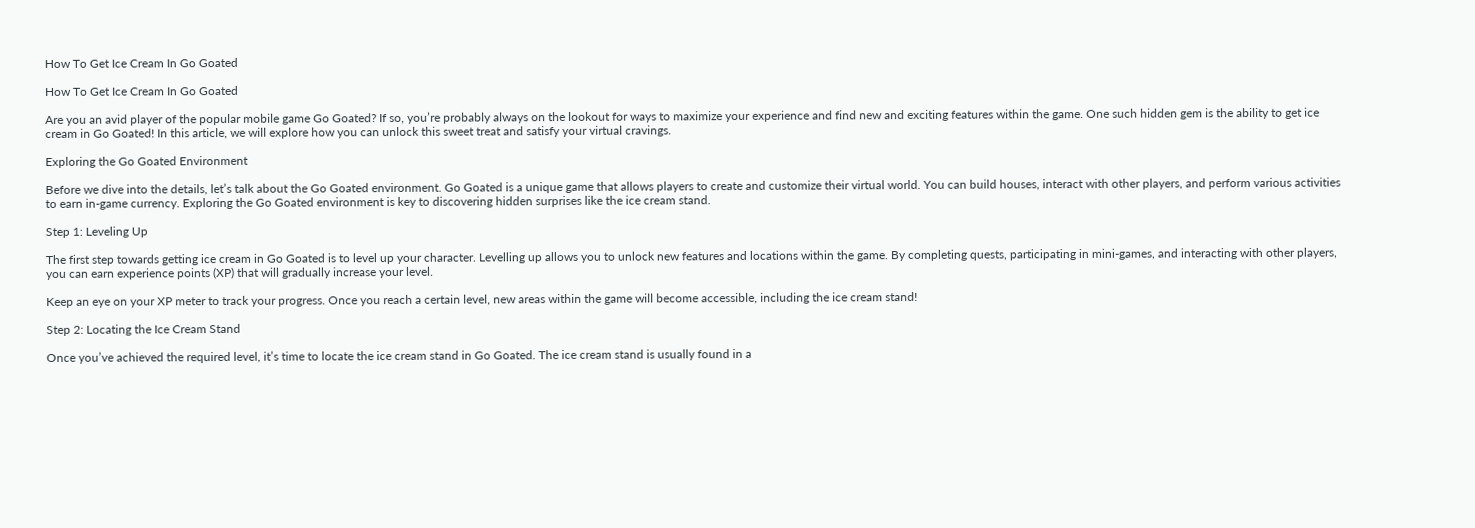How To Get Ice Cream In Go Goated

How To Get Ice Cream In Go Goated

Are you an avid player of the popular mobile game Go Goated? If so, you’re probably always on the lookout for ways to maximize your experience and find new and exciting features within the game. One such hidden gem is the ability to get ice cream in Go Goated! In this article, we will explore how you can unlock this sweet treat and satisfy your virtual cravings.

Exploring the Go Goated Environment

Before we dive into the details, let’s talk about the Go Goated environment. Go Goated is a unique game that allows players to create and customize their virtual world. You can build houses, interact with other players, and perform various activities to earn in-game currency. Exploring the Go Goated environment is key to discovering hidden surprises like the ice cream stand.

Step 1: Leveling Up

The first step towards getting ice cream in Go Goated is to level up your character. Levelling up allows you to unlock new features and locations within the game. By completing quests, participating in mini-games, and interacting with other players, you can earn experience points (XP) that will gradually increase your level.

Keep an eye on your XP meter to track your progress. Once you reach a certain level, new areas within the game will become accessible, including the ice cream stand!

Step 2: Locating the Ice Cream Stand

Once you’ve achieved the required level, it’s time to locate the ice cream stand in Go Goated. The ice cream stand is usually found in a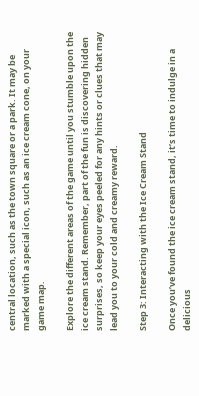central location, such as the town square or a park. It may be marked with a special icon, such as an ice cream cone, on your game map.

Explore the different areas of the game until you stumble upon the ice cream stand. Remember, part of the fun is discovering hidden surprises, so keep your eyes peeled for any hints or clues that may lead you to your cold and creamy reward.

Step 3: Interacting with the Ice Cream Stand

Once you’ve found the ice cream stand, it’s time to indulge in a delicious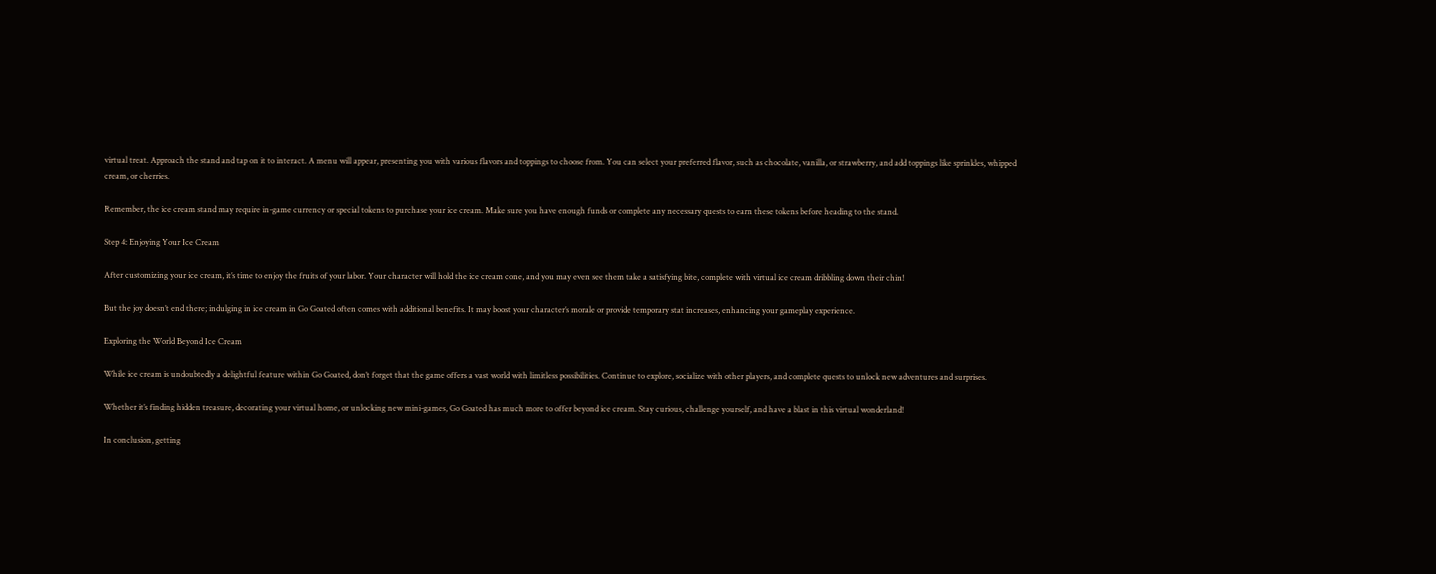virtual treat. Approach the stand and tap on it to interact. A menu will appear, presenting you with various flavors and toppings to choose from. You can select your preferred flavor, such as chocolate, vanilla, or strawberry, and add toppings like sprinkles, whipped cream, or cherries.

Remember, the ice cream stand may require in-game currency or special tokens to purchase your ice cream. Make sure you have enough funds or complete any necessary quests to earn these tokens before heading to the stand.

Step 4: Enjoying Your Ice Cream

After customizing your ice cream, it’s time to enjoy the fruits of your labor. Your character will hold the ice cream cone, and you may even see them take a satisfying bite, complete with virtual ice cream dribbling down their chin!

But the joy doesn’t end there; indulging in ice cream in Go Goated often comes with additional benefits. It may boost your character’s morale or provide temporary stat increases, enhancing your gameplay experience.

Exploring the World Beyond Ice Cream

While ice cream is undoubtedly a delightful feature within Go Goated, don’t forget that the game offers a vast world with limitless possibilities. Continue to explore, socialize with other players, and complete quests to unlock new adventures and surprises.

Whether it’s finding hidden treasure, decorating your virtual home, or unlocking new mini-games, Go Goated has much more to offer beyond ice cream. Stay curious, challenge yourself, and have a blast in this virtual wonderland!

In conclusion, getting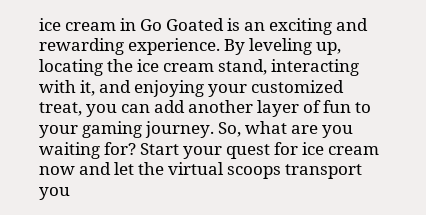ice cream in Go Goated is an exciting and rewarding experience. By leveling up, locating the ice cream stand, interacting with it, and enjoying your customized treat, you can add another layer of fun to your gaming journey. So, what are you waiting for? Start your quest for ice cream now and let the virtual scoops transport you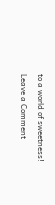to a world of sweetness!

Leave a Comment